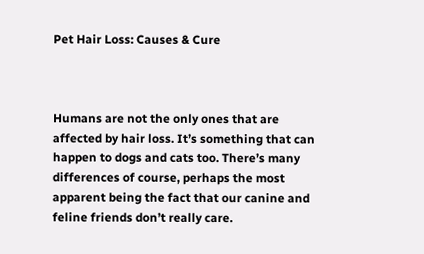Pet Hair Loss: Causes & Cure



Humans are not the only ones that are affected by hair loss. It’s something that can happen to dogs and cats too. There’s many differences of course, perhaps the most apparent being the fact that our canine and feline friends don’t really care.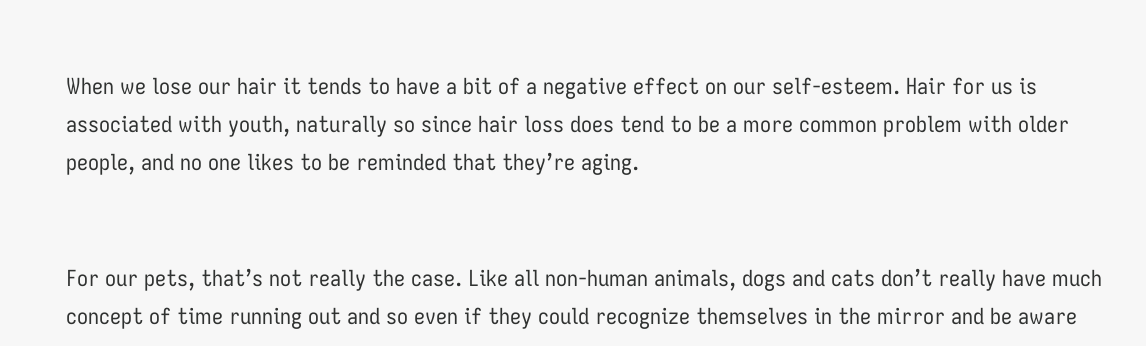When we lose our hair it tends to have a bit of a negative effect on our self-esteem. Hair for us is associated with youth, naturally so since hair loss does tend to be a more common problem with older people, and no one likes to be reminded that they’re aging.


For our pets, that’s not really the case. Like all non-human animals, dogs and cats don’t really have much concept of time running out and so even if they could recognize themselves in the mirror and be aware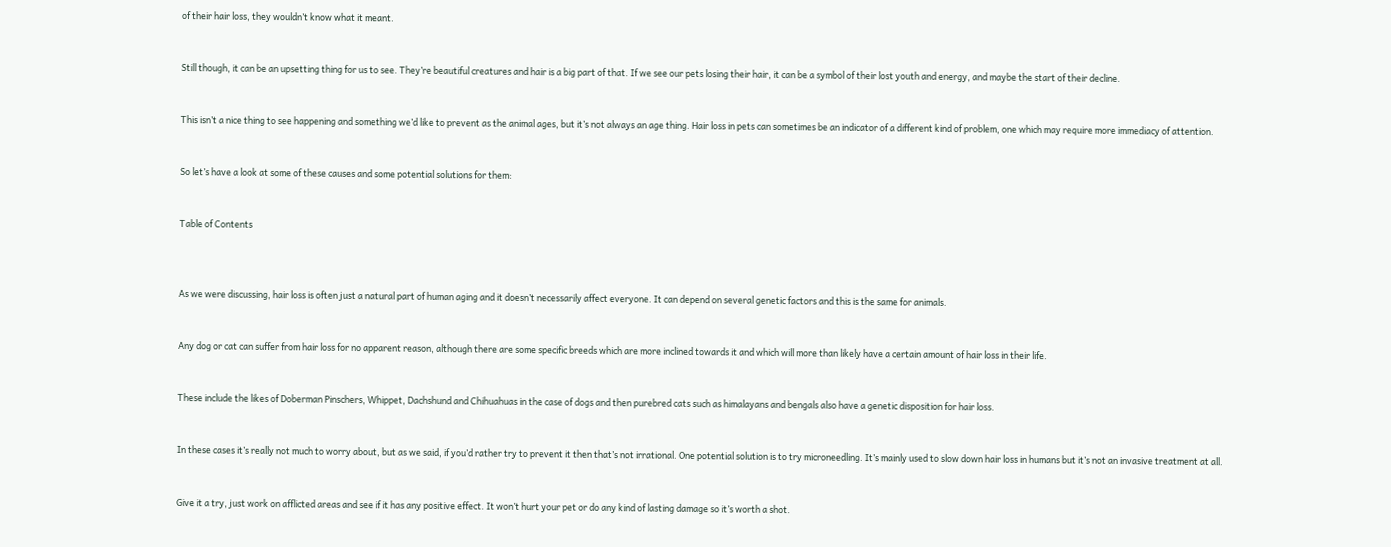of their hair loss, they wouldn’t know what it meant.


Still though, it can be an upsetting thing for us to see. They’re beautiful creatures and hair is a big part of that. If we see our pets losing their hair, it can be a symbol of their lost youth and energy, and maybe the start of their decline.


This isn’t a nice thing to see happening and something we’d like to prevent as the animal ages, but it’s not always an age thing. Hair loss in pets can sometimes be an indicator of a different kind of problem, one which may require more immediacy of attention.


So let’s have a look at some of these causes and some potential solutions for them:


Table of Contents



As we were discussing, hair loss is often just a natural part of human aging and it doesn’t necessarily affect everyone. It can depend on several genetic factors and this is the same for animals.


Any dog or cat can suffer from hair loss for no apparent reason, although there are some specific breeds which are more inclined towards it and which will more than likely have a certain amount of hair loss in their life.


These include the likes of Doberman Pinschers, Whippet, Dachshund and Chihuahuas in the case of dogs and then purebred cats such as himalayans and bengals also have a genetic disposition for hair loss.


In these cases it’s really not much to worry about, but as we said, if you’d rather try to prevent it then that’s not irrational. One potential solution is to try microneedling. It’s mainly used to slow down hair loss in humans but it’s not an invasive treatment at all.


Give it a try, just work on afflicted areas and see if it has any positive effect. It won’t hurt your pet or do any kind of lasting damage so it’s worth a shot.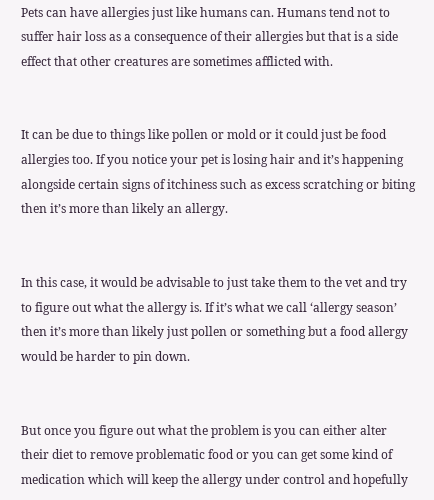Pets can have allergies just like humans can. Humans tend not to suffer hair loss as a consequence of their allergies but that is a side effect that other creatures are sometimes afflicted with.


It can be due to things like pollen or mold or it could just be food allergies too. If you notice your pet is losing hair and it’s happening alongside certain signs of itchiness such as excess scratching or biting then it’s more than likely an allergy.


In this case, it would be advisable to just take them to the vet and try to figure out what the allergy is. If it’s what we call ‘allergy season’ then it’s more than likely just pollen or something but a food allergy would be harder to pin down.


But once you figure out what the problem is you can either alter their diet to remove problematic food or you can get some kind of medication which will keep the allergy under control and hopefully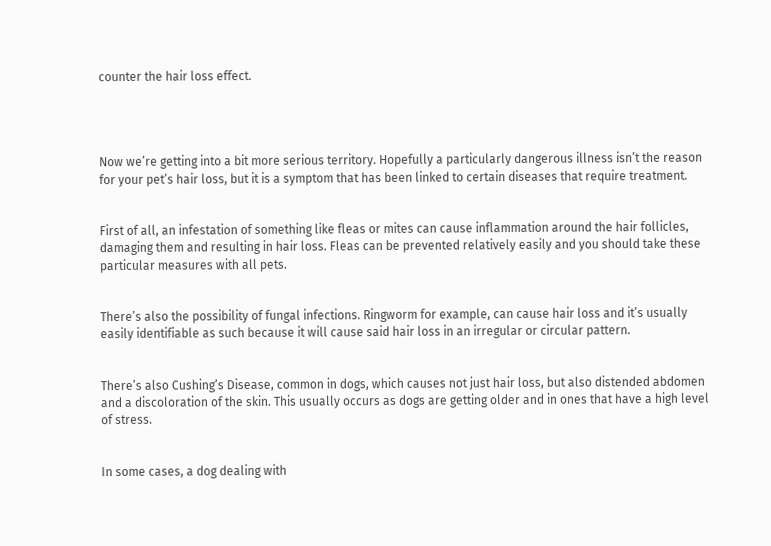counter the hair loss effect.




Now we’re getting into a bit more serious territory. Hopefully a particularly dangerous illness isn’t the reason for your pet’s hair loss, but it is a symptom that has been linked to certain diseases that require treatment.


First of all, an infestation of something like fleas or mites can cause inflammation around the hair follicles, damaging them and resulting in hair loss. Fleas can be prevented relatively easily and you should take these particular measures with all pets.


There’s also the possibility of fungal infections. Ringworm for example, can cause hair loss and it’s usually easily identifiable as such because it will cause said hair loss in an irregular or circular pattern.


There’s also Cushing’s Disease, common in dogs, which causes not just hair loss, but also distended abdomen and a discoloration of the skin. This usually occurs as dogs are getting older and in ones that have a high level of stress.


In some cases, a dog dealing with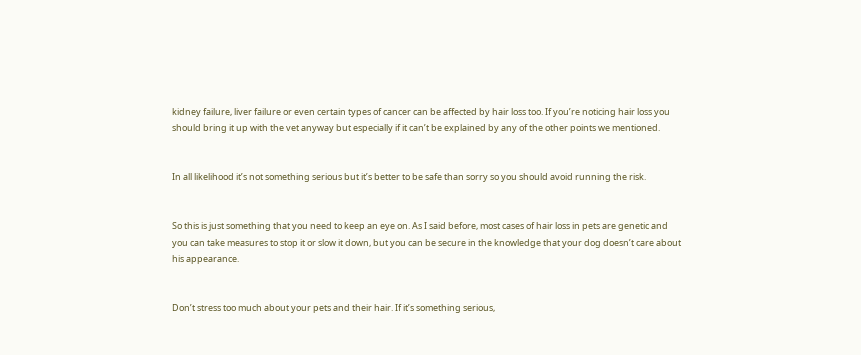kidney failure, liver failure or even certain types of cancer can be affected by hair loss too. If you’re noticing hair loss you should bring it up with the vet anyway but especially if it can’t be explained by any of the other points we mentioned.


In all likelihood it’s not something serious but it’s better to be safe than sorry so you should avoid running the risk.


So this is just something that you need to keep an eye on. As I said before, most cases of hair loss in pets are genetic and you can take measures to stop it or slow it down, but you can be secure in the knowledge that your dog doesn’t care about his appearance.


Don’t stress too much about your pets and their hair. If it’s something serious,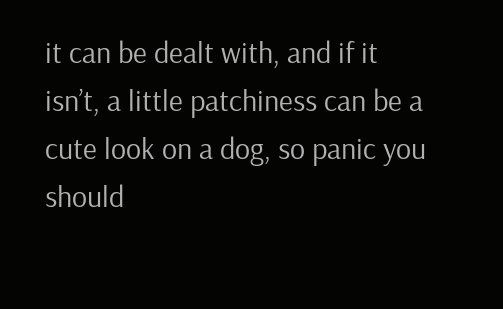it can be dealt with, and if it isn’t, a little patchiness can be a cute look on a dog, so panic you should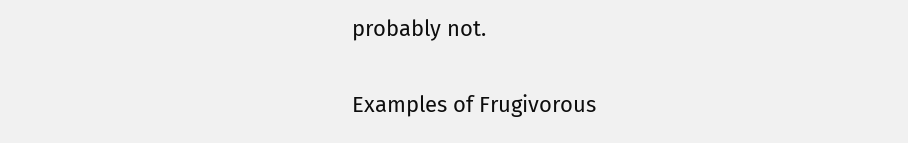probably not.

Examples of Frugivorous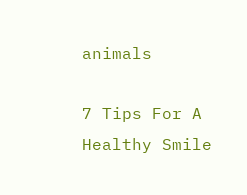animals

7 Tips For A Healthy Smile